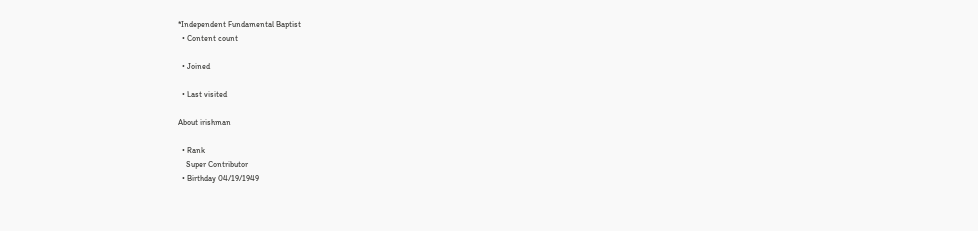*Independent Fundamental Baptist
  • Content count

  • Joined

  • Last visited

About irishman

  • Rank
    Super Contributor
  • Birthday 04/19/1949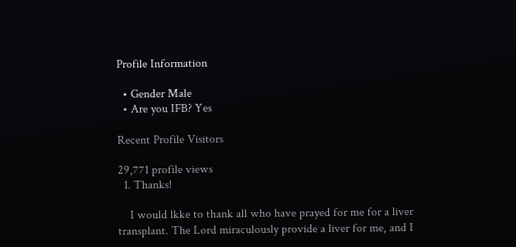Profile Information

  • Gender Male
  • Are you IFB? Yes

Recent Profile Visitors

29,771 profile views
  1. Thanks!

    I would lkke to thank all who have prayed for me for a liver transplant. The Lord miraculously provide a liver for me, and I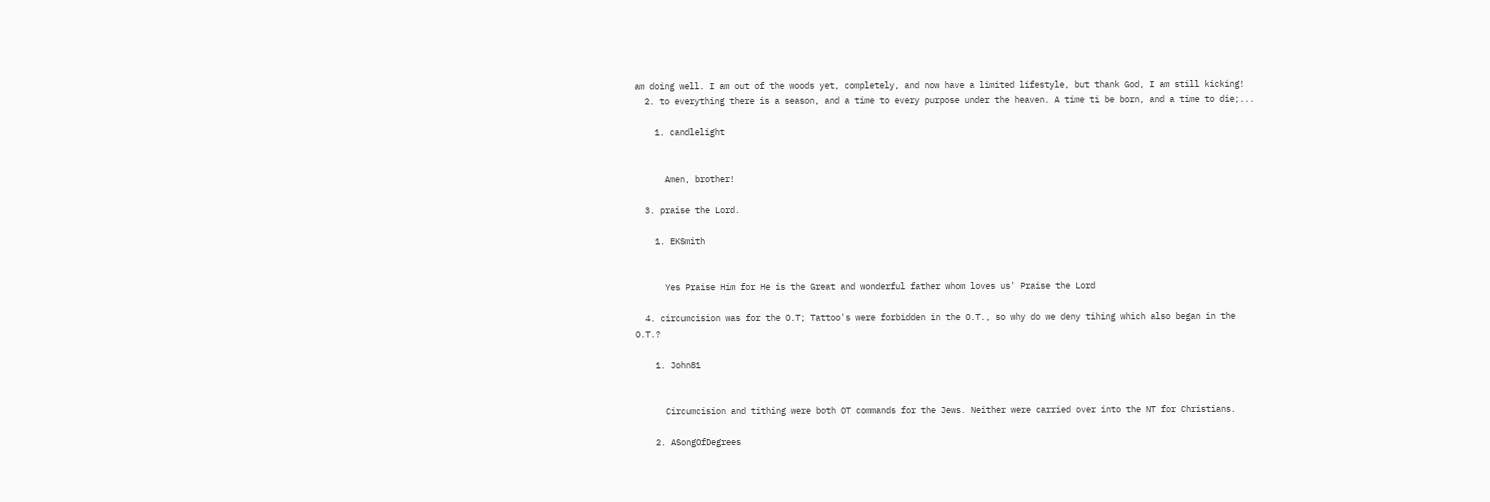am doing well. I am out of the woods yet, completely, and now have a limited lifestyle, but thank God, I am still kicking!
  2. to everything there is a season, and a time to every purpose under the heaven. A time ti be born, and a time to die;...

    1. candlelight


      Amen, brother!

  3. praise the Lord.

    1. EKSmith


      Yes Praise Him for He is the Great and wonderful father whom loves us' Praise the Lord

  4. circumcision was for the O.T; Tattoo's were forbidden in the O.T., so why do we deny tihing which also began in the O.T.?

    1. John81


      Circumcision and tithing were both OT commands for the Jews. Neither were carried over into the NT for Christians.

    2. ASongOfDegrees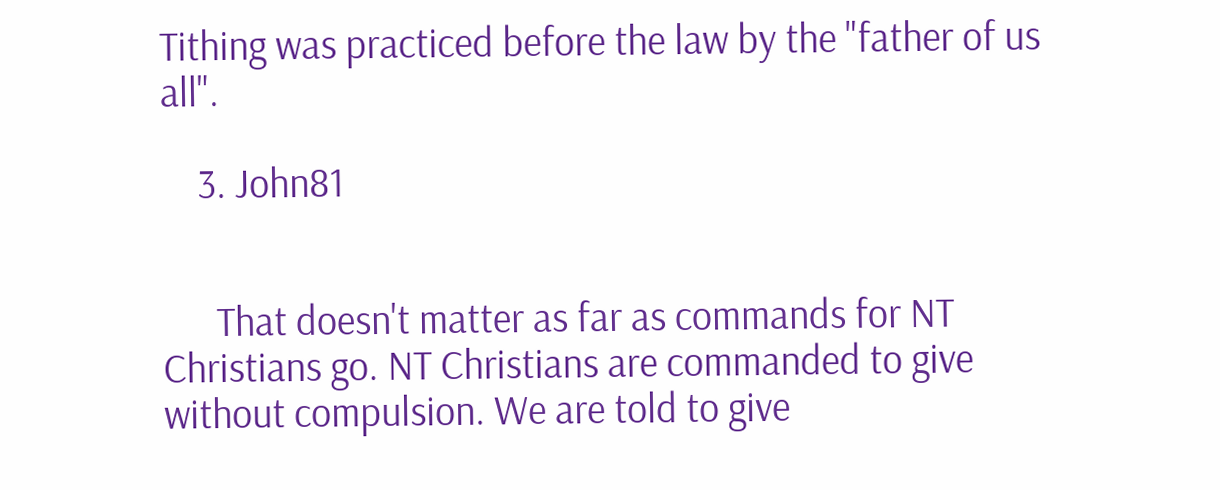Tithing was practiced before the law by the "father of us all".

    3. John81


      That doesn't matter as far as commands for NT Christians go. NT Christians are commanded to give without compulsion. We are told to give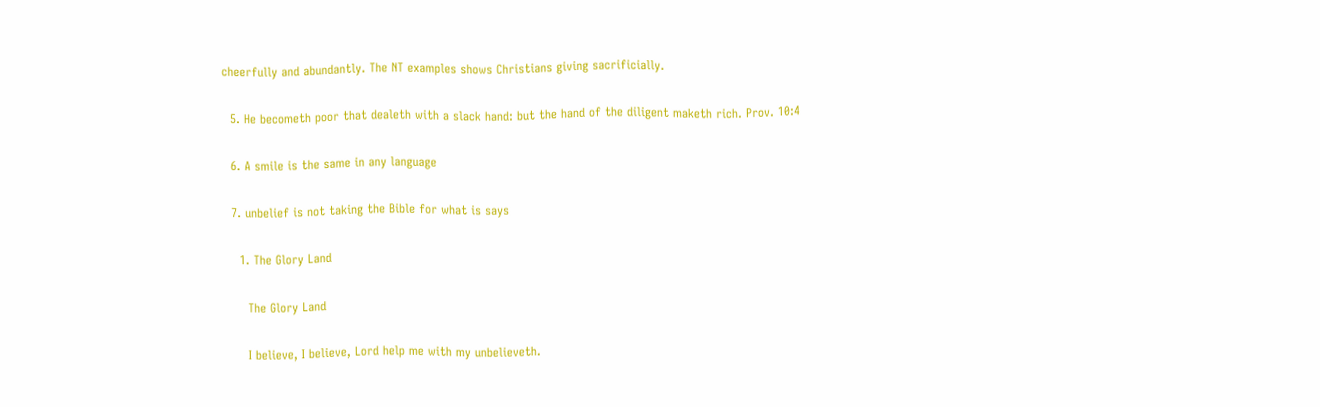cheerfully and abundantly. The NT examples shows Christians giving sacrificially.

  5. He becometh poor that dealeth with a slack hand: but the hand of the diligent maketh rich. Prov. 10:4

  6. A smile is the same in any language

  7. unbelief is not taking the Bible for what is says

    1. The Glory Land

      The Glory Land

      I believe, I believe, Lord help me with my unbelieveth.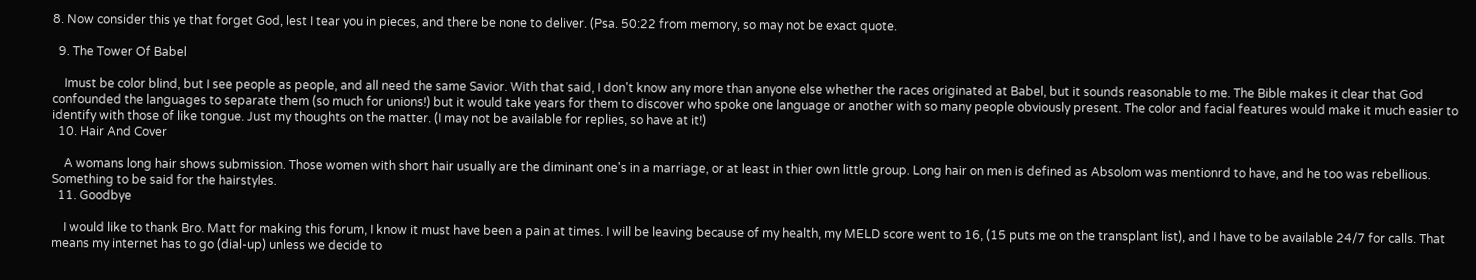8. Now consider this ye that forget God, lest I tear you in pieces, and there be none to deliver. (Psa. 50:22 from memory, so may not be exact quote.

  9. The Tower Of Babel

    Imust be color blind, but I see people as people, and all need the same Savior. With that said, I don't know any more than anyone else whether the races originated at Babel, but it sounds reasonable to me. The Bible makes it clear that God confounded the languages to separate them (so much for unions!) but it would take years for them to discover who spoke one language or another with so many people obviously present. The color and facial features would make it much easier to identify with those of like tongue. Just my thoughts on the matter. (I may not be available for replies, so have at it!)
  10. Hair And Cover

    A womans long hair shows submission. Those women with short hair usually are the diminant one's in a marriage, or at least in thier own little group. Long hair on men is defined as Absolom was mentionrd to have, and he too was rebellious. Something to be said for the hairstyles.
  11. Goodbye

    I would like to thank Bro. Matt for making this forum, I know it must have been a pain at times. I will be leaving because of my health, my MELD score went to 16, (15 puts me on the transplant list), and I have to be available 24/7 for calls. That means my internet has to go (dial-up) unless we decide to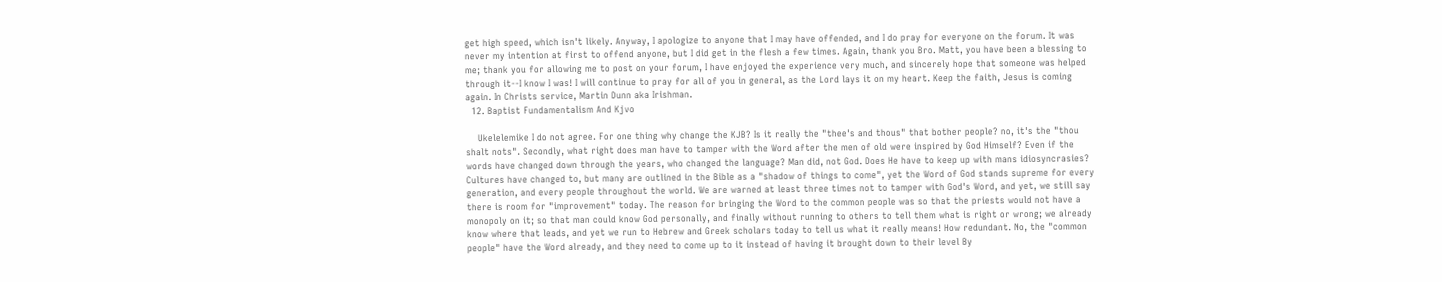get high speed, which isn't likely. Anyway, I apologize to anyone that I may have offended, and I do pray for everyone on the forum. It was never my intention at first to offend anyone, but I did get in the flesh a few times. Again, thank you Bro. Matt, you have been a blessing to me; thank you for allowing me to post on your forum, I have enjoyed the experience very much, and sincerely hope that someone was helped through it--I know I was! I will continue to pray for all of you in general, as the Lord lays it on my heart. Keep the faith, Jesus is coming again. In Christs service, Martin Dunn aka Irishman.
  12. Baptist Fundamentalism And Kjvo

    Ukelelemike I do not agree. For one thing why change the KJB? Is it really the "thee's and thous" that bother people? no, it's the "thou shalt nots". Secondly, what right does man have to tamper with the Word after the men of old were inspired by God Himself? Even if the words have changed down through the years, who changed the language? Man did, not God. Does He have to keep up with mans idiosyncrasies? Cultures have changed to, but many are outlined in the Bible as a "shadow of things to come", yet the Word of God stands supreme for every generation, and every people throughout the world. We are warned at least three times not to tamper with God's Word, and yet, we still say there is room for "improvement" today. The reason for bringing the Word to the common people was so that the priests would not have a monopoly on it; so that man could know God personally, and finally without running to others to tell them what is right or wrong; we already know where that leads, and yet we run to Hebrew and Greek scholars today to tell us what it really means! How redundant. No, the "common people" have the Word already, and they need to come up to it instead of having it brought down to their level By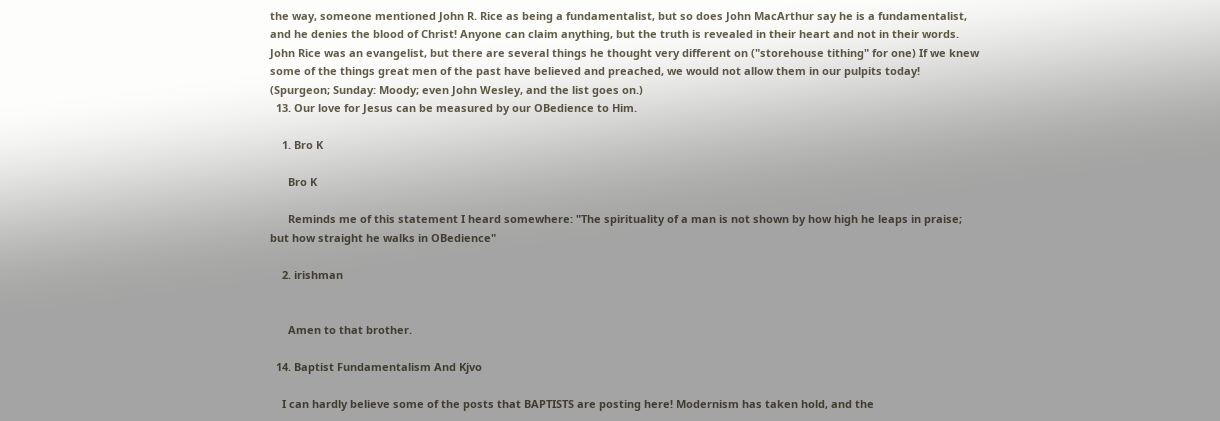the way, someone mentioned John R. Rice as being a fundamentalist, but so does John MacArthur say he is a fundamentalist, and he denies the blood of Christ! Anyone can claim anything, but the truth is revealed in their heart and not in their words. John Rice was an evangelist, but there are several things he thought very different on ("storehouse tithing" for one) If we knew some of the things great men of the past have believed and preached, we would not allow them in our pulpits today! (Spurgeon; Sunday: Moody; even John Wesley, and the list goes on.)
  13. Our love for Jesus can be measured by our OBedience to Him.

    1. Bro K

      Bro K

      Reminds me of this statement I heard somewhere: "The spirituality of a man is not shown by how high he leaps in praise; but how straight he walks in OBedience"

    2. irishman


      Amen to that brother.

  14. Baptist Fundamentalism And Kjvo

    I can hardly believe some of the posts that BAPTISTS are posting here! Modernism has taken hold, and the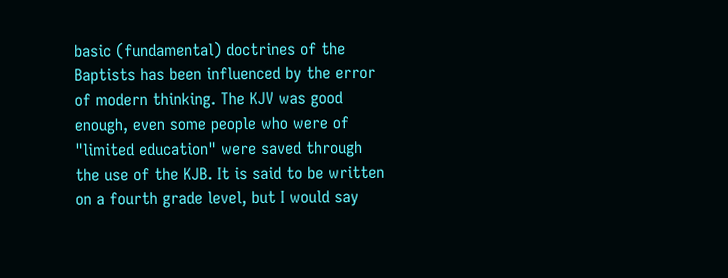basic (fundamental) doctrines of the Baptists has been influenced by the error of modern thinking. The KJV was good enough, even some people who were of "limited education" were saved through the use of the KJB. It is said to be written on a fourth grade level, but I would say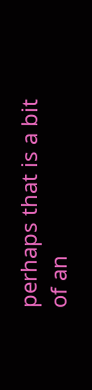perhaps that is a bit of an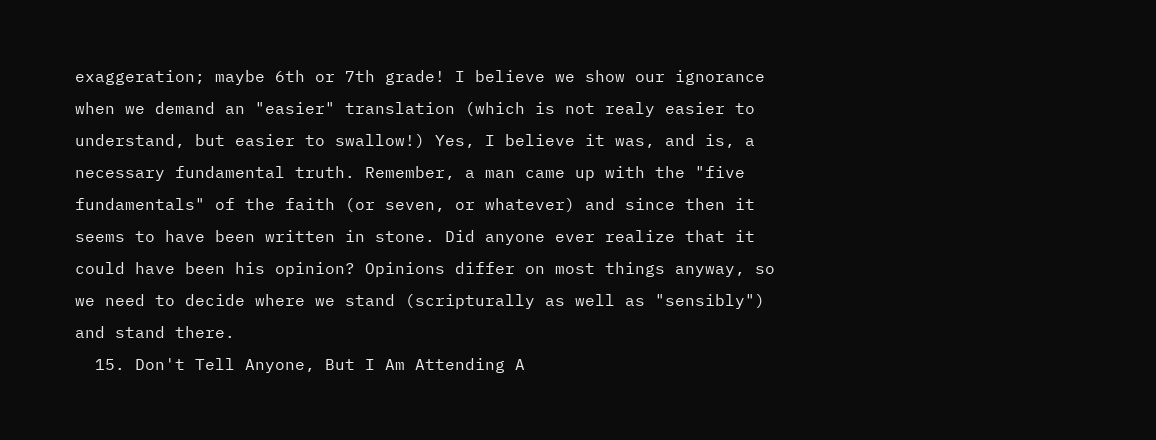exaggeration; maybe 6th or 7th grade! I believe we show our ignorance when we demand an "easier" translation (which is not realy easier to understand, but easier to swallow!) Yes, I believe it was, and is, a necessary fundamental truth. Remember, a man came up with the "five fundamentals" of the faith (or seven, or whatever) and since then it seems to have been written in stone. Did anyone ever realize that it could have been his opinion? Opinions differ on most things anyway, so we need to decide where we stand (scripturally as well as "sensibly") and stand there.
  15. Don't Tell Anyone, But I Am Attending A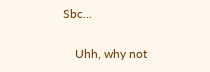Sbc...

    Uhh, why not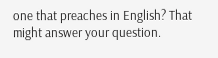one that preaches in English? That might answer your question.